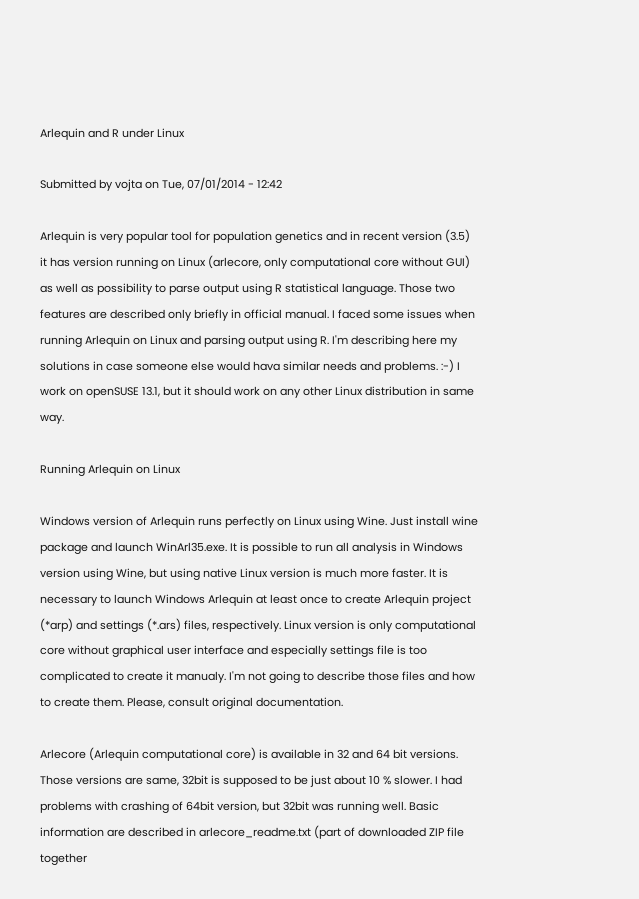Arlequin and R under Linux

Submitted by vojta on Tue, 07/01/2014 - 12:42

Arlequin is very popular tool for population genetics and in recent version (3.5) it has version running on Linux (arlecore, only computational core without GUI) as well as possibility to parse output using R statistical language. Those two features are described only briefly in official manual. I faced some issues when running Arlequin on Linux and parsing output using R. I'm describing here my solutions in case someone else would hava similar needs and problems. :-) I work on openSUSE 13.1, but it should work on any other Linux distribution in same way.

Running Arlequin on Linux

Windows version of Arlequin runs perfectly on Linux using Wine. Just install wine package and launch WinArl35.exe. It is possible to run all analysis in Windows version using Wine, but using native Linux version is much more faster. It is necessary to launch Windows Arlequin at least once to create Arlequin project (*arp) and settings (*.ars) files, respectively. Linux version is only computational core without graphical user interface and especially settings file is too complicated to create it manualy. I'm not going to describe those files and how to create them. Please, consult original documentation.

Arlecore (Arlequin computational core) is available in 32 and 64 bit versions. Those versions are same, 32bit is supposed to be just about 10 % slower. I had problems with crashing of 64bit version, but 32bit was running well. Basic information are described in arlecore_readme.txt (part of downloaded ZIP file together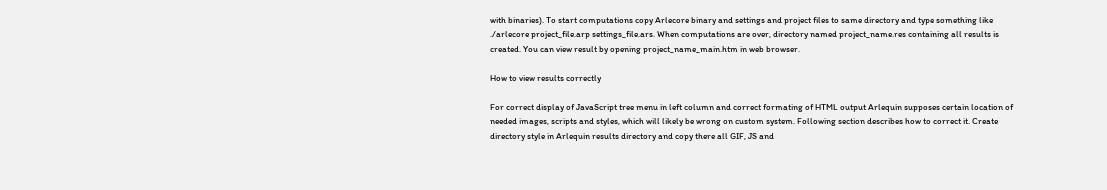with binaries). To start computations copy Arlecore binary and settings and project files to same directory and type something like ./arlecore project_file.arp settings_file.ars. When computations are over, directory named project_name.res containing all results is created. You can view result by opening project_name_main.htm in web browser.

How to view results correctly

For correct display of JavaScript tree menu in left column and correct formating of HTML output Arlequin supposes certain location of needed images, scripts and styles, which will likely be wrong on custom system. Following section describes how to correct it. Create directory style in Arlequin results directory and copy there all GIF, JS and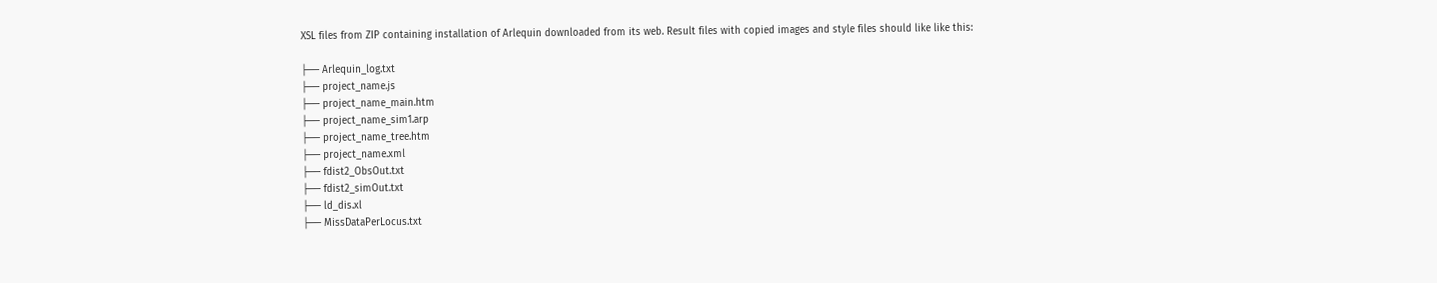XSL files from ZIP containing installation of Arlequin downloaded from its web. Result files with copied images and style files should like like this:

├── Arlequin_log.txt
├── project_name.js
├── project_name_main.htm
├── project_name_sim1.arp
├── project_name_tree.htm
├── project_name.xml
├── fdist2_ObsOut.txt
├── fdist2_simOut.txt
├── ld_dis.xl
├── MissDataPerLocus.txt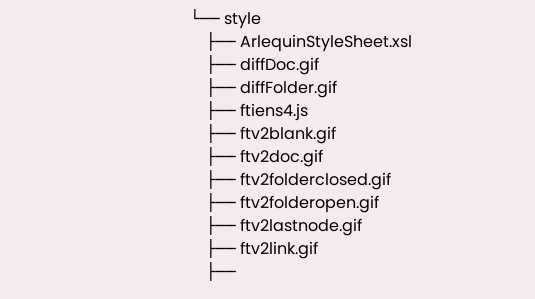└── style
    ├── ArlequinStyleSheet.xsl
    ├── diffDoc.gif
    ├── diffFolder.gif
    ├── ftiens4.js
    ├── ftv2blank.gif
    ├── ftv2doc.gif
    ├── ftv2folderclosed.gif
    ├── ftv2folderopen.gif
    ├── ftv2lastnode.gif
    ├── ftv2link.gif
    ├──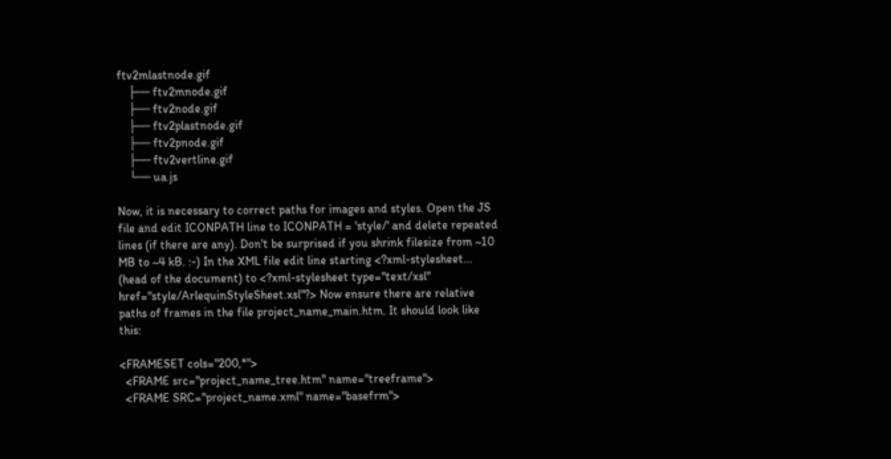ftv2mlastnode.gif
    ├── ftv2mnode.gif
    ├── ftv2node.gif
    ├── ftv2plastnode.gif
    ├── ftv2pnode.gif
    ├── ftv2vertline.gif
    └── ua.js

Now, it is necessary to correct paths for images and styles. Open the JS file and edit ICONPATH line to ICONPATH = 'style/' and delete repeated lines (if there are any). Don't be surprised if you shrink filesize from ~10 MB to ~4 kB. :-) In the XML file edit line starting <?xml-stylesheet... (head of the document) to <?xml-stylesheet type="text/xsl" href="style/ArlequinStyleSheet.xsl"?> Now ensure there are relative paths of frames in the file project_name_main.htm. It should look like this:

<FRAMESET cols="200,*">
  <FRAME src="project_name_tree.htm" name="treeframe">
  <FRAME SRC="project_name.xml" name="basefrm">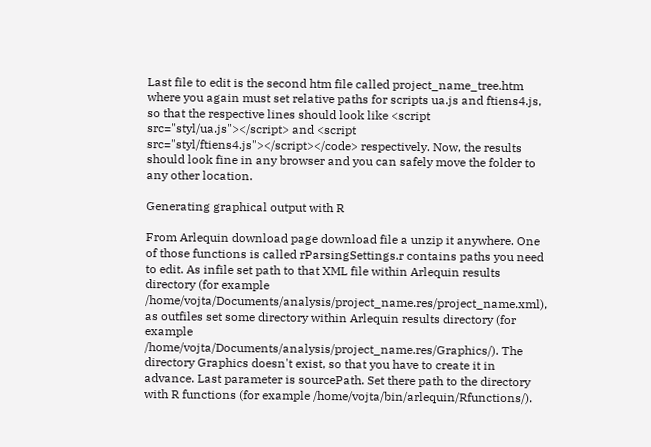Last file to edit is the second htm file called project_name_tree.htm where you again must set relative paths for scripts ua.js and ftiens4.js, so that the respective lines should look like <script src="styl/ua.js"></script> and <script src="styl/ftiens4.js"></script></code> respectively. Now, the results should look fine in any browser and you can safely move the folder to any other location.

Generating graphical output with R

From Arlequin download page download file a unzip it anywhere. One of those functions is called rParsingSettings.r contains paths you need to edit. As infile set path to that XML file within Arlequin results directory (for example /home/vojta/Documents/analysis/project_name.res/project_name.xml), as outfiles set some directory within Arlequin results directory (for example /home/vojta/Documents/analysis/project_name.res/Graphics/). The directory Graphics doesn't exist, so that you have to create it in advance. Last parameter is sourcePath. Set there path to the directory with R functions (for example /home/vojta/bin/arlequin/Rfunctions/).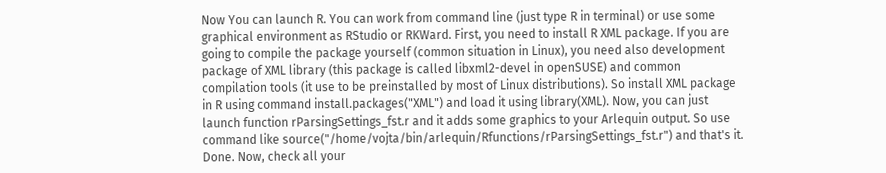Now You can launch R. You can work from command line (just type R in terminal) or use some graphical environment as RStudio or RKWard. First, you need to install R XML package. If you are going to compile the package yourself (common situation in Linux), you need also development package of XML library (this package is called libxml2-devel in openSUSE) and common compilation tools (it use to be preinstalled by most of Linux distributions). So install XML package in R using command install.packages("XML") and load it using library(XML). Now, you can just launch function rParsingSettings_fst.r and it adds some graphics to your Arlequin output. So use command like source("/home/vojta/bin/arlequin/Rfunctions/rParsingSettings_fst.r") and that's it. Done. Now, check all your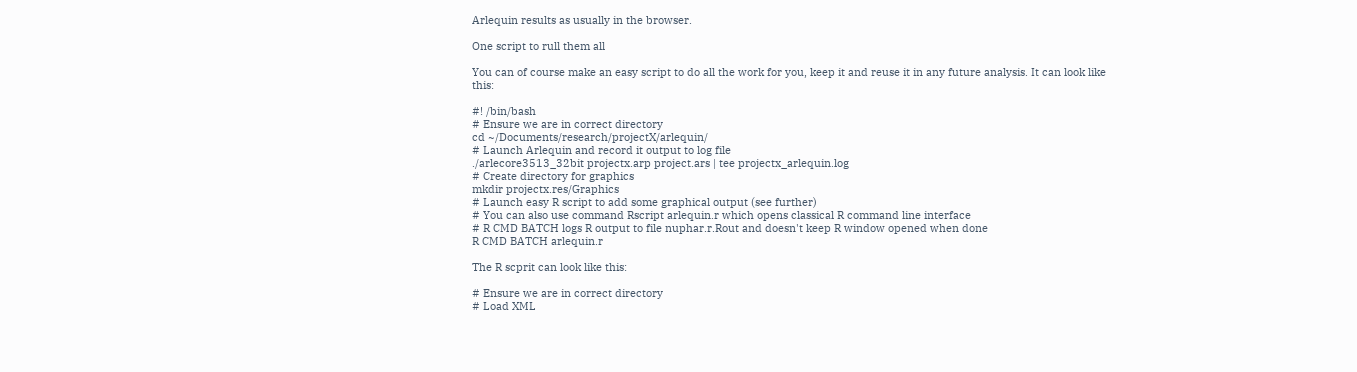Arlequin results as usually in the browser.

One script to rull them all

You can of course make an easy script to do all the work for you, keep it and reuse it in any future analysis. It can look like this:

#! /bin/bash
# Ensure we are in correct directory
cd ~/Documents/research/projectX/arlequin/
# Launch Arlequin and record it output to log file
./arlecore3513_32bit projectx.arp project.ars | tee projectx_arlequin.log
# Create directory for graphics
mkdir projectx.res/Graphics
# Launch easy R script to add some graphical output (see further)
# You can also use command Rscript arlequin.r which opens classical R command line interface
# R CMD BATCH logs R output to file nuphar.r.Rout and doesn't keep R window opened when done
R CMD BATCH arlequin.r

The R scprit can look like this:

# Ensure we are in correct directory
# Load XML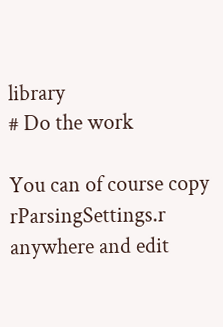library
# Do the work

You can of course copy rParsingSettings.r anywhere and edit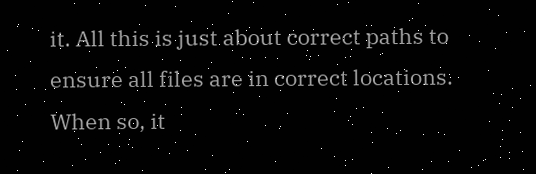it. All this is just about correct paths to ensure all files are in correct locations. When so, it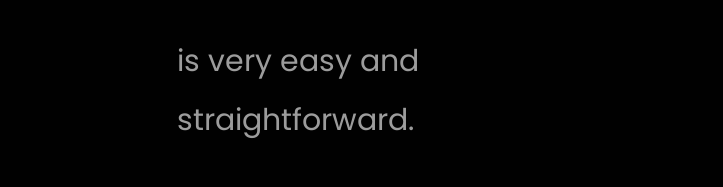is very easy and straightforward.